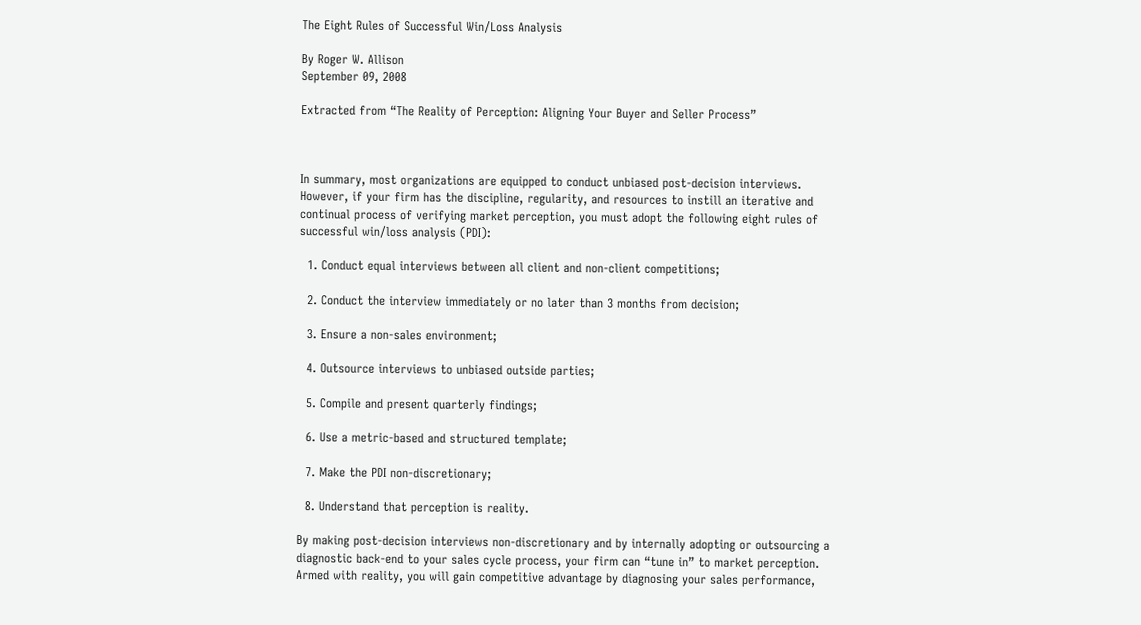The Eight Rules of Successful Win/Loss Analysis

By Roger W. Allison
September 09, 2008

Extracted from “The Reality of Perception: Aligning Your Buyer and Seller Process”



In summary, most organizations are equipped to conduct unbiased post-decision interviews. However, if your firm has the discipline, regularity, and resources to instill an iterative and continual process of verifying market perception, you must adopt the following eight rules of successful win/loss analysis (PDI):

  1. Conduct equal interviews between all client and non-client competitions;

  2. Conduct the interview immediately or no later than 3 months from decision;

  3. Ensure a non-sales environment;

  4. Outsource interviews to unbiased outside parties;

  5. Compile and present quarterly findings;

  6. Use a metric-based and structured template;

  7. Make the PDI non-discretionary;

  8. Understand that perception is reality.

By making post-decision interviews non-discretionary and by internally adopting or outsourcing a diagnostic back-end to your sales cycle process, your firm can “tune in” to market perception. Armed with reality, you will gain competitive advantage by diagnosing your sales performance,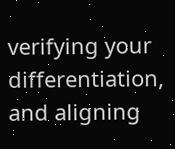verifying your differentiation, and aligning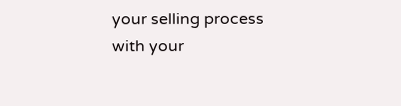your selling process with your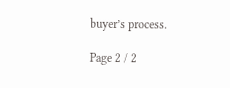buyer’s process.

Page 2 / 2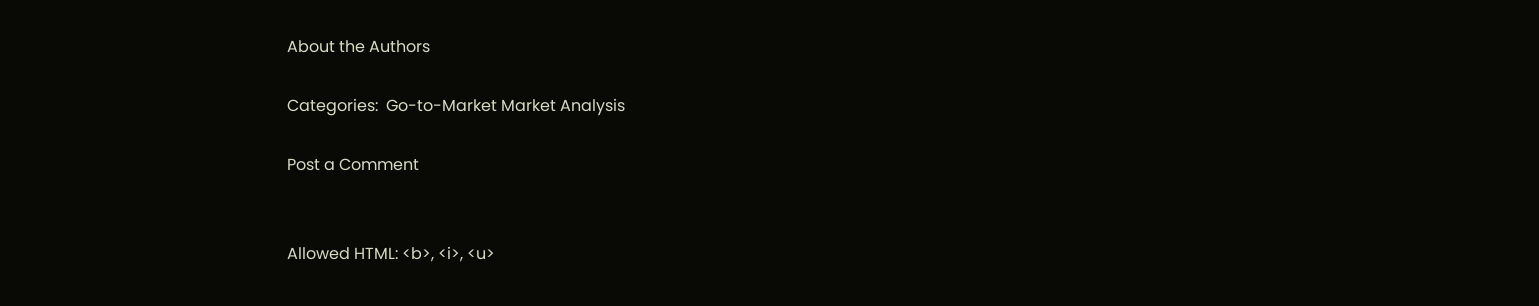About the Authors

Categories:  Go-to-Market Market Analysis

Post a Comment


Allowed HTML: <b>, <i>, <u>